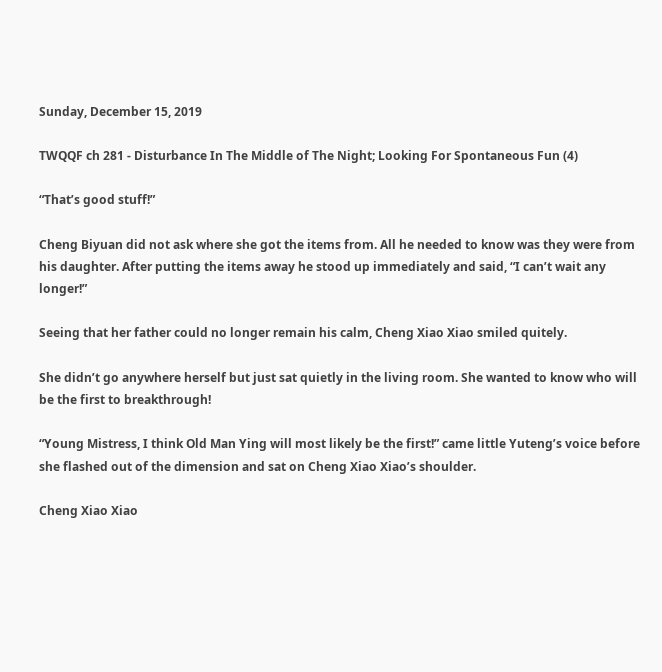Sunday, December 15, 2019

TWQQF ch 281 - Disturbance In The Middle of The Night; Looking For Spontaneous Fun (4)

“That’s good stuff!”

Cheng Biyuan did not ask where she got the items from. All he needed to know was they were from his daughter. After putting the items away he stood up immediately and said, “I can’t wait any longer!”

Seeing that her father could no longer remain his calm, Cheng Xiao Xiao smiled quitely.

She didn’t go anywhere herself but just sat quietly in the living room. She wanted to know who will be the first to breakthrough!

“Young Mistress, I think Old Man Ying will most likely be the first!” came little Yuteng’s voice before she flashed out of the dimension and sat on Cheng Xiao Xiao’s shoulder.

Cheng Xiao Xiao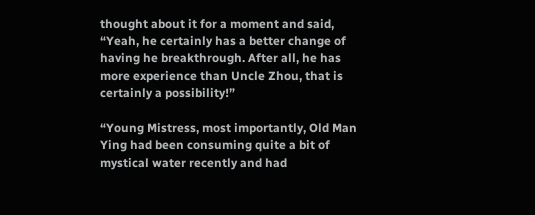thought about it for a moment and said, “Yeah, he certainly has a better change of having he breakthrough. After all, he has more experience than Uncle Zhou, that is certainly a possibility!”

“Young Mistress, most importantly, Old Man Ying had been consuming quite a bit of mystical water recently and had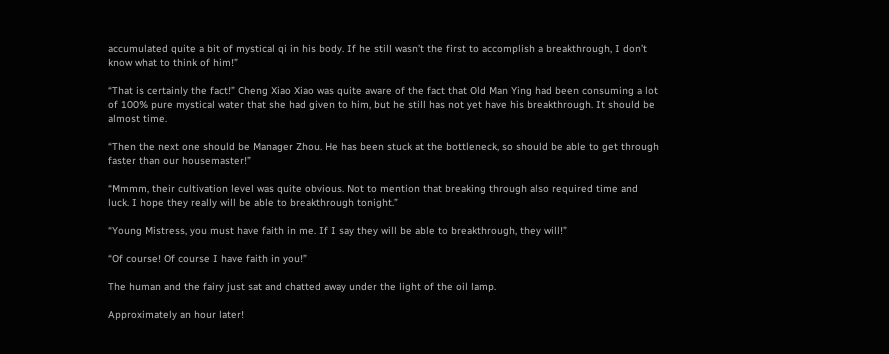accumulated quite a bit of mystical qi in his body. If he still wasn’t the first to accomplish a breakthrough, I don’t know what to think of him!”

“That is certainly the fact!” Cheng Xiao Xiao was quite aware of the fact that Old Man Ying had been consuming a lot of 100% pure mystical water that she had given to him, but he still has not yet have his breakthrough. It should be almost time.

“Then the next one should be Manager Zhou. He has been stuck at the bottleneck, so should be able to get through faster than our housemaster!”

“Mmmm, their cultivation level was quite obvious. Not to mention that breaking through also required time and luck. I hope they really will be able to breakthrough tonight.”

“Young Mistress, you must have faith in me. If I say they will be able to breakthrough, they will!”

“Of course! Of course I have faith in you!”

The human and the fairy just sat and chatted away under the light of the oil lamp.

Approximately an hour later!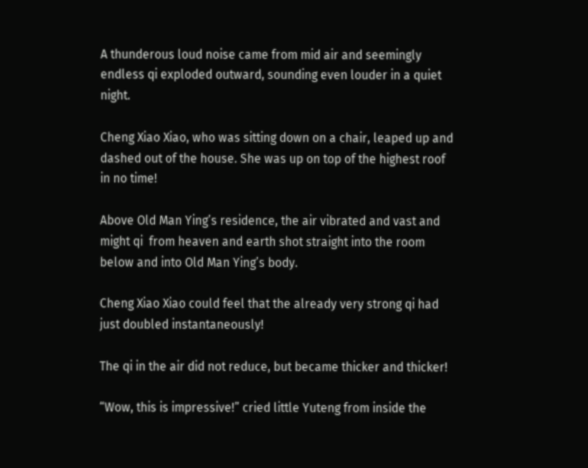A thunderous loud noise came from mid air and seemingly endless qi exploded outward, sounding even louder in a quiet night.

Cheng Xiao Xiao, who was sitting down on a chair, leaped up and dashed out of the house. She was up on top of the highest roof in no time!

Above Old Man Ying’s residence, the air vibrated and vast and might qi  from heaven and earth shot straight into the room below and into Old Man Ying’s body.

Cheng Xiao Xiao could feel that the already very strong qi had just doubled instantaneously!

The qi in the air did not reduce, but became thicker and thicker!

“Wow, this is impressive!” cried little Yuteng from inside the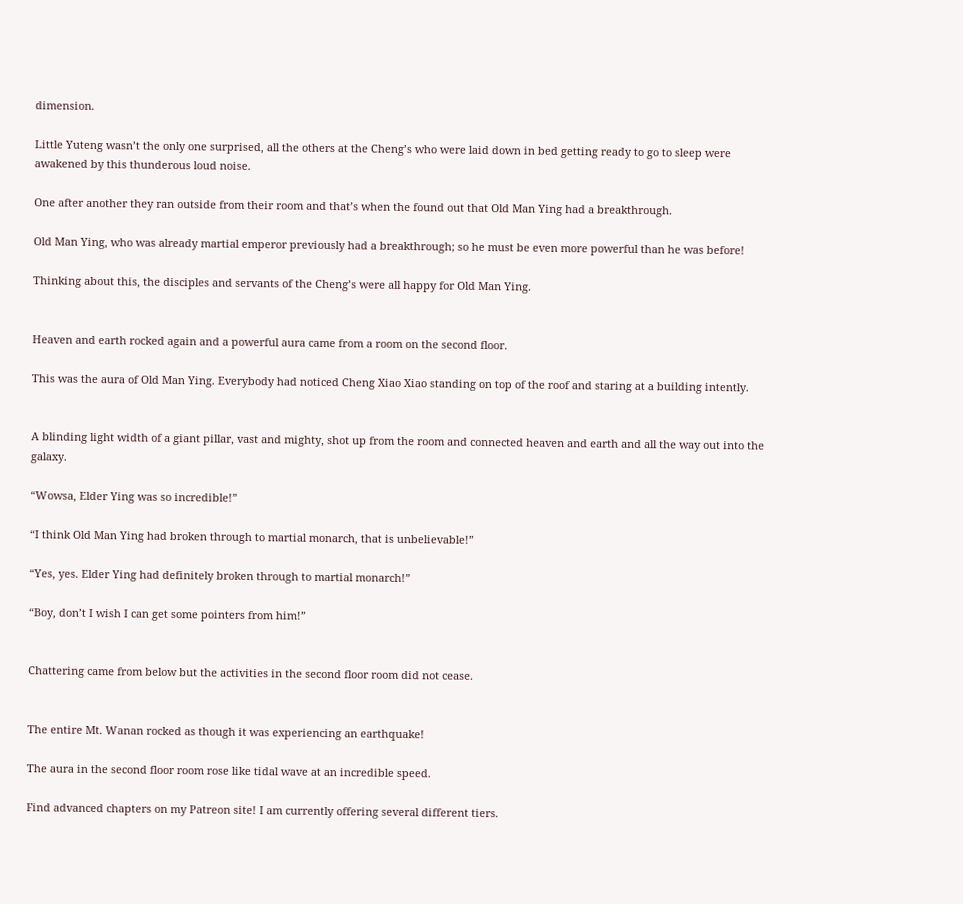dimension.

Little Yuteng wasn’t the only one surprised, all the others at the Cheng’s who were laid down in bed getting ready to go to sleep were awakened by this thunderous loud noise.

One after another they ran outside from their room and that’s when the found out that Old Man Ying had a breakthrough.

Old Man Ying, who was already martial emperor previously had a breakthrough; so he must be even more powerful than he was before!

Thinking about this, the disciples and servants of the Cheng’s were all happy for Old Man Ying.


Heaven and earth rocked again and a powerful aura came from a room on the second floor.

This was the aura of Old Man Ying. Everybody had noticed Cheng Xiao Xiao standing on top of the roof and staring at a building intently.


A blinding light width of a giant pillar, vast and mighty, shot up from the room and connected heaven and earth and all the way out into the galaxy.

“Wowsa, Elder Ying was so incredible!”

“I think Old Man Ying had broken through to martial monarch, that is unbelievable!”

“Yes, yes. Elder Ying had definitely broken through to martial monarch!”

“Boy, don’t I wish I can get some pointers from him!”


Chattering came from below but the activities in the second floor room did not cease.


The entire Mt. Wanan rocked as though it was experiencing an earthquake!

The aura in the second floor room rose like tidal wave at an incredible speed.

Find advanced chapters on my Patreon site! I am currently offering several different tiers.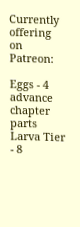Currently offering on Patreon:

Eggs - 4 advance chapter parts
Larva Tier - 8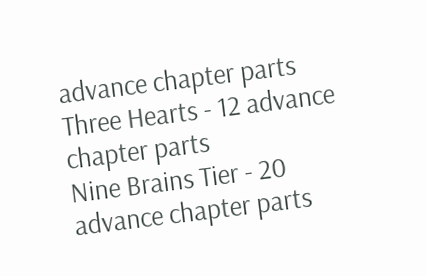advance chapter parts
Three Hearts - 12 advance chapter parts
Nine Brains Tier - 20 advance chapter parts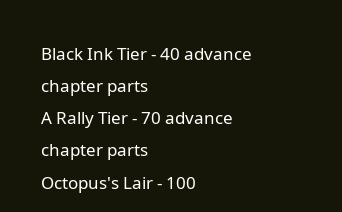Black Ink Tier - 40 advance chapter parts
A Rally Tier - 70 advance chapter parts
Octopus's Lair - 100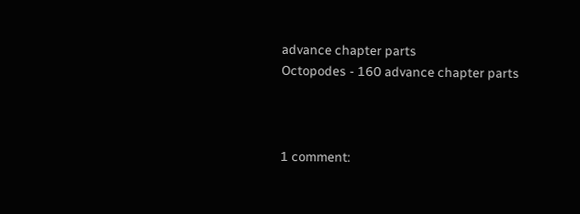advance chapter parts
Octopodes - 160 advance chapter parts



1 comment: